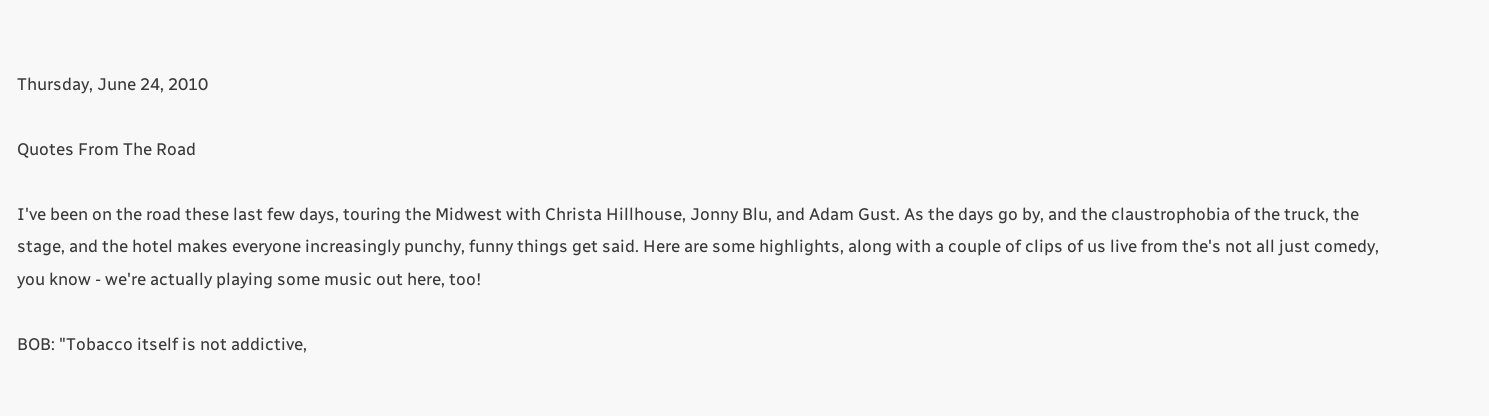Thursday, June 24, 2010

Quotes From The Road

I've been on the road these last few days, touring the Midwest with Christa Hillhouse, Jonny Blu, and Adam Gust. As the days go by, and the claustrophobia of the truck, the stage, and the hotel makes everyone increasingly punchy, funny things get said. Here are some highlights, along with a couple of clips of us live from the's not all just comedy, you know - we're actually playing some music out here, too!

BOB: "Tobacco itself is not addictive,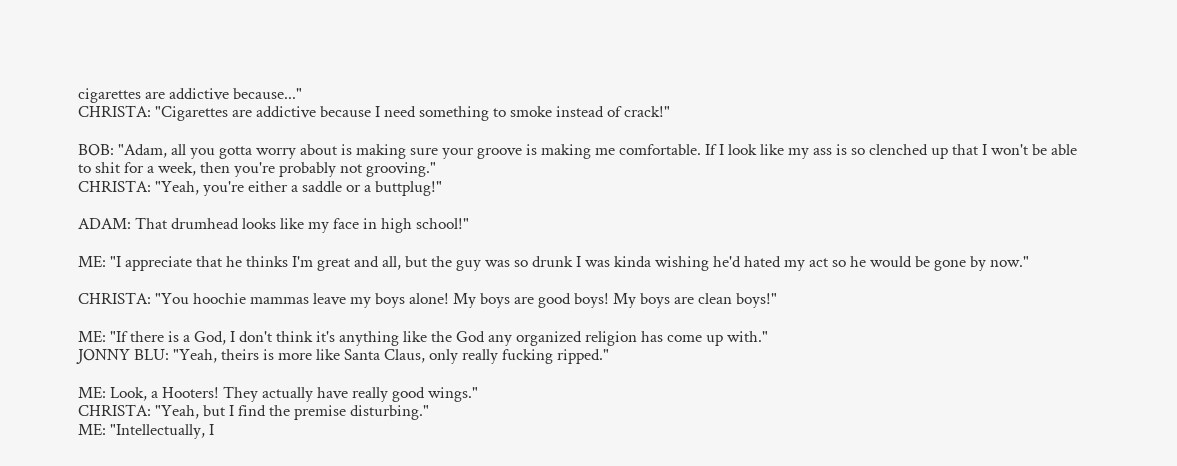cigarettes are addictive because..."
CHRISTA: "Cigarettes are addictive because I need something to smoke instead of crack!"

BOB: "Adam, all you gotta worry about is making sure your groove is making me comfortable. If I look like my ass is so clenched up that I won't be able to shit for a week, then you're probably not grooving."
CHRISTA: "Yeah, you're either a saddle or a buttplug!"

ADAM: That drumhead looks like my face in high school!"

ME: "I appreciate that he thinks I'm great and all, but the guy was so drunk I was kinda wishing he'd hated my act so he would be gone by now."

CHRISTA: "You hoochie mammas leave my boys alone! My boys are good boys! My boys are clean boys!"

ME: "If there is a God, I don't think it's anything like the God any organized religion has come up with."
JONNY BLU: "Yeah, theirs is more like Santa Claus, only really fucking ripped."

ME: Look, a Hooters! They actually have really good wings."
CHRISTA: "Yeah, but I find the premise disturbing."
ME: "Intellectually, I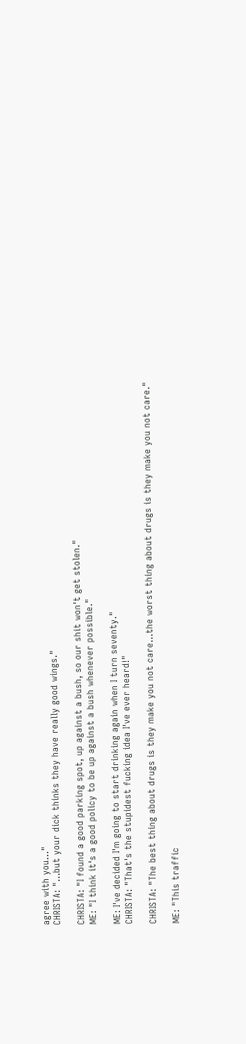agree with you..."
CHRISTA: "...but your dick thinks they have really good wings."

CHRISTA: "I found a good parking spot, up against a bush, so our shit won't get stolen."
ME: "I think it's a good policy to be up against a bush whenever possible."

ME: I've decided I'm going to start drinking again when I turn seventy."
CHRISTA: "That's the stupidest fucking idea I've ever heard!"

CHRISTA: "The best thing about drugs is they make you not care...the worst thing about drugs is they make you not care."

ME: "This traffic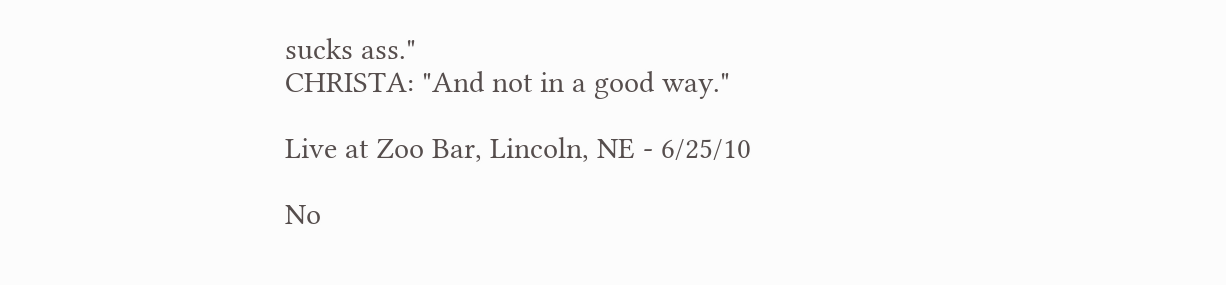sucks ass."
CHRISTA: "And not in a good way."

Live at Zoo Bar, Lincoln, NE - 6/25/10

No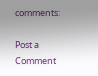comments:

Post a Comment